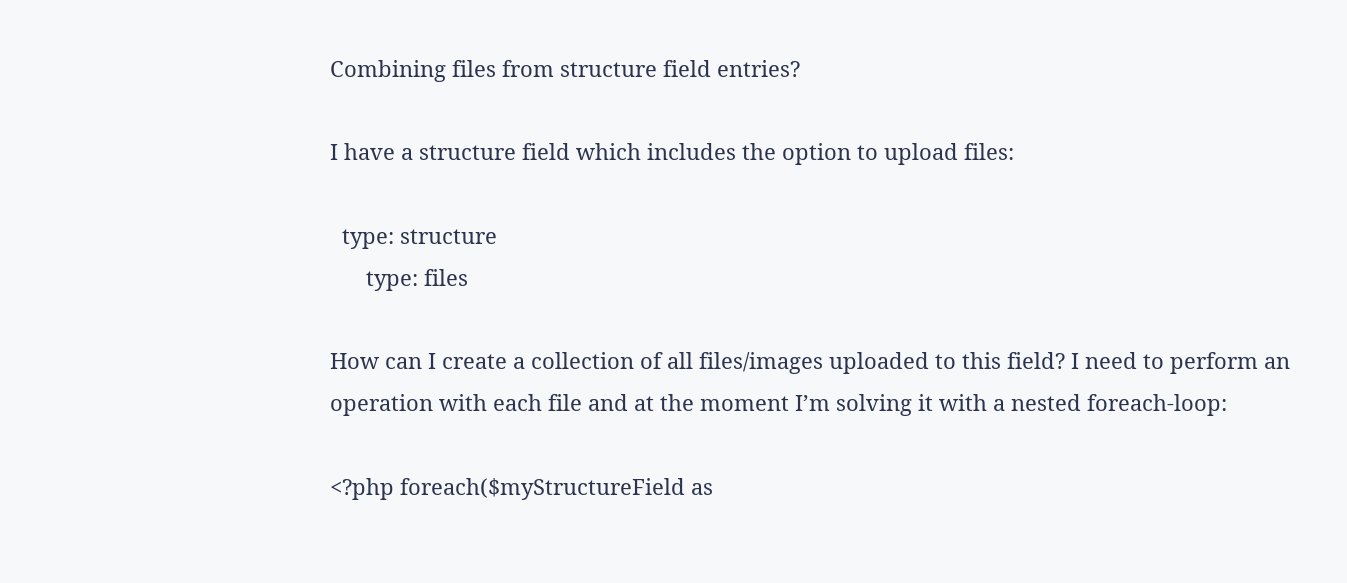Combining files from structure field entries?

I have a structure field which includes the option to upload files:

  type: structure
      type: files

How can I create a collection of all files/images uploaded to this field? I need to perform an operation with each file and at the moment I’m solving it with a nested foreach-loop:

<?php foreach($myStructureField as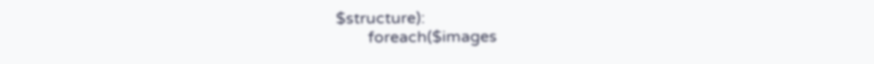$structure):
        foreach($images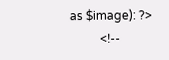as $image): ?>
          <!--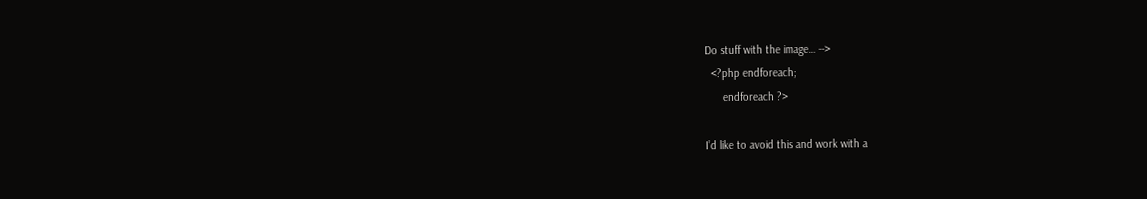Do stuff with the image… -->
  <?php endforeach;
      endforeach ?>

I’d like to avoid this and work with a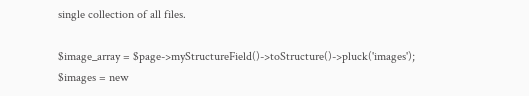single collection of all files.

$image_array = $page->myStructureField()->toStructure()->pluck('images');
$images = new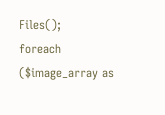Files();
foreach ($image_array as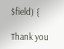$field) {

Thank you